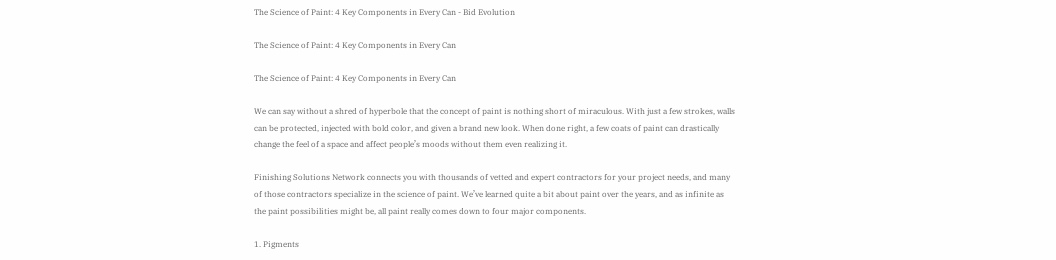The Science of Paint: 4 Key Components in Every Can - Bid Evolution

The Science of Paint: 4 Key Components in Every Can

The Science of Paint: 4 Key Components in Every Can

We can say without a shred of hyperbole that the concept of paint is nothing short of miraculous. With just a few strokes, walls can be protected, injected with bold color, and given a brand new look. When done right, a few coats of paint can drastically change the feel of a space and affect people’s moods without them even realizing it.

Finishing Solutions Network connects you with thousands of vetted and expert contractors for your project needs, and many of those contractors specialize in the science of paint. We’ve learned quite a bit about paint over the years, and as infinite as the paint possibilities might be, all paint really comes down to four major components.

1. Pigments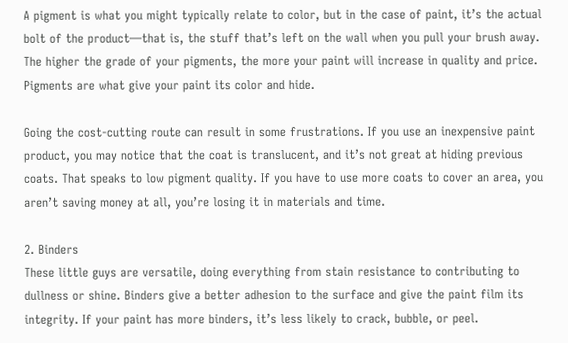A pigment is what you might typically relate to color, but in the case of paint, it’s the actual bolt of the product—that is, the stuff that’s left on the wall when you pull your brush away. The higher the grade of your pigments, the more your paint will increase in quality and price. Pigments are what give your paint its color and hide.

Going the cost-cutting route can result in some frustrations. If you use an inexpensive paint product, you may notice that the coat is translucent, and it’s not great at hiding previous coats. That speaks to low pigment quality. If you have to use more coats to cover an area, you aren’t saving money at all, you’re losing it in materials and time.

2. Binders
These little guys are versatile, doing everything from stain resistance to contributing to dullness or shine. Binders give a better adhesion to the surface and give the paint film its integrity. If your paint has more binders, it’s less likely to crack, bubble, or peel.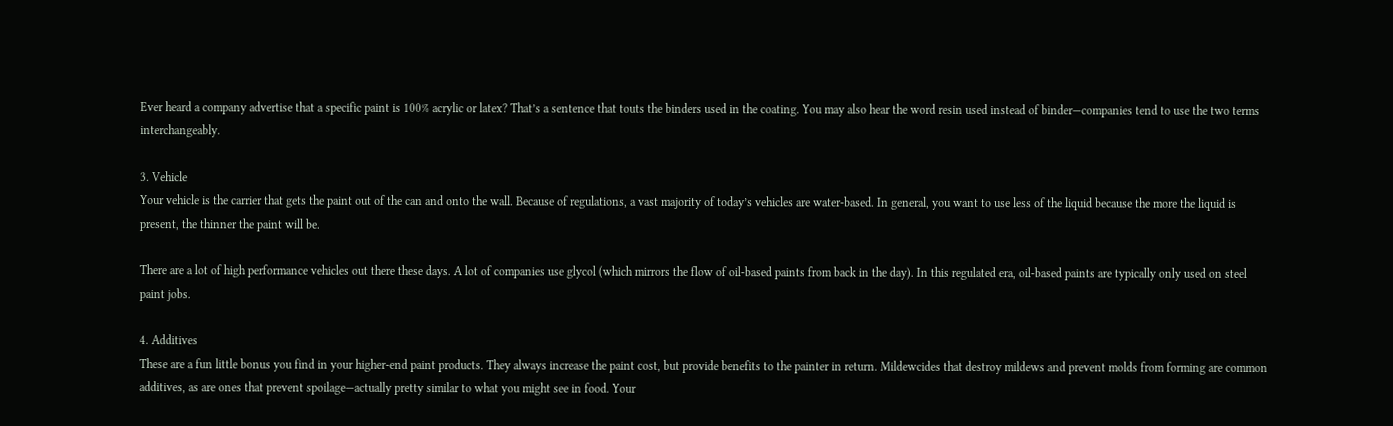Ever heard a company advertise that a specific paint is 100% acrylic or latex? That’s a sentence that touts the binders used in the coating. You may also hear the word resin used instead of binder—companies tend to use the two terms interchangeably.

3. Vehicle
Your vehicle is the carrier that gets the paint out of the can and onto the wall. Because of regulations, a vast majority of today’s vehicles are water-based. In general, you want to use less of the liquid because the more the liquid is present, the thinner the paint will be.

There are a lot of high performance vehicles out there these days. A lot of companies use glycol (which mirrors the flow of oil-based paints from back in the day). In this regulated era, oil-based paints are typically only used on steel paint jobs.

4. Additives
These are a fun little bonus you find in your higher-end paint products. They always increase the paint cost, but provide benefits to the painter in return. Mildewcides that destroy mildews and prevent molds from forming are common additives, as are ones that prevent spoilage—actually pretty similar to what you might see in food. Your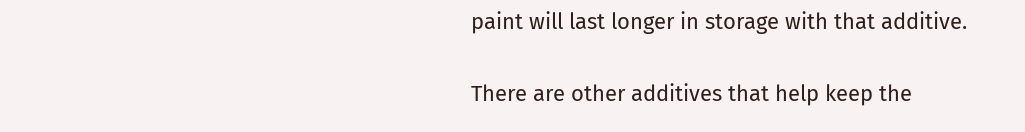paint will last longer in storage with that additive.

There are other additives that help keep the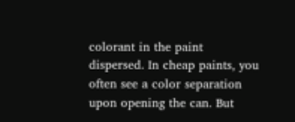colorant in the paint dispersed. In cheap paints, you often see a color separation upon opening the can. But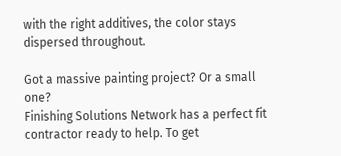with the right additives, the color stays dispersed throughout.

Got a massive painting project? Or a small one?
Finishing Solutions Network has a perfect fit contractor ready to help. To get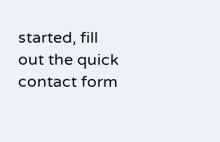started, fill out the quick contact form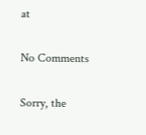at

No Comments

Sorry, the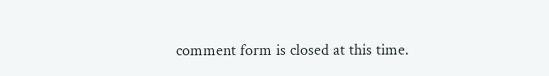comment form is closed at this time.